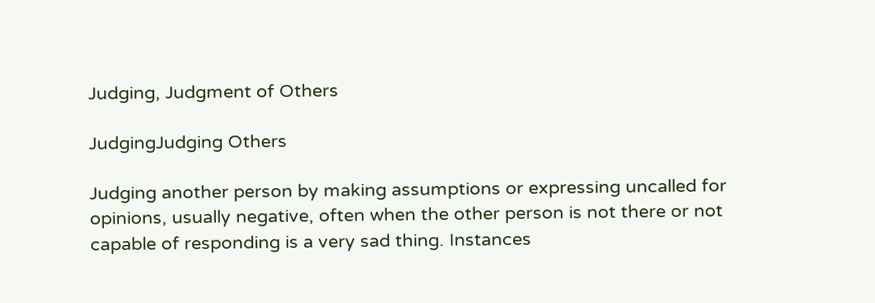Judging, Judgment of Others

JudgingJudging Others

Judging another person by making assumptions or expressing uncalled for opinions, usually negative, often when the other person is not there or not capable of responding is a very sad thing. Instances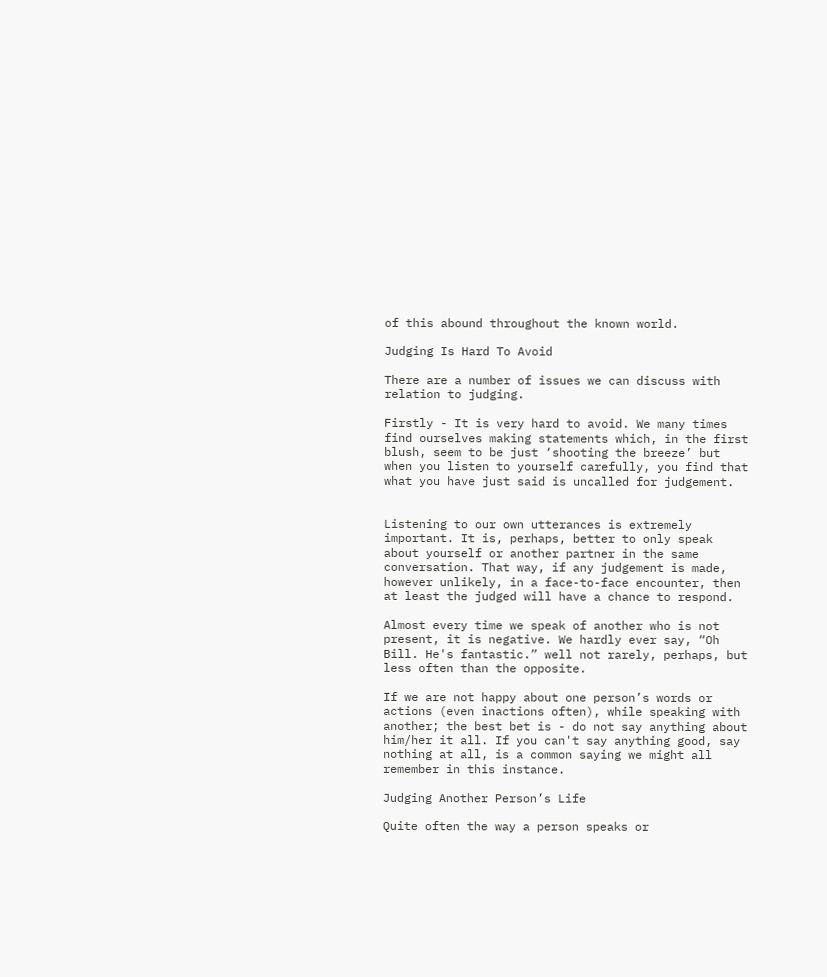of this abound throughout the known world.

Judging Is Hard To Avoid

There are a number of issues we can discuss with relation to judging.

Firstly - It is very hard to avoid. We many times find ourselves making statements which, in the first blush, seem to be just ‘shooting the breeze’ but when you listen to yourself carefully, you find that what you have just said is uncalled for judgement.


Listening to our own utterances is extremely important. It is, perhaps, better to only speak about yourself or another partner in the same conversation. That way, if any judgement is made, however unlikely, in a face-to-face encounter, then at least the judged will have a chance to respond.

Almost every time we speak of another who is not present, it is negative. We hardly ever say, “Oh Bill. He's fantastic.” well not rarely, perhaps, but less often than the opposite.

If we are not happy about one person’s words or actions (even inactions often), while speaking with another; the best bet is - do not say anything about him/her it all. If you can't say anything good, say nothing at all, is a common saying we might all remember in this instance.

Judging Another Person’s Life

Quite often the way a person speaks or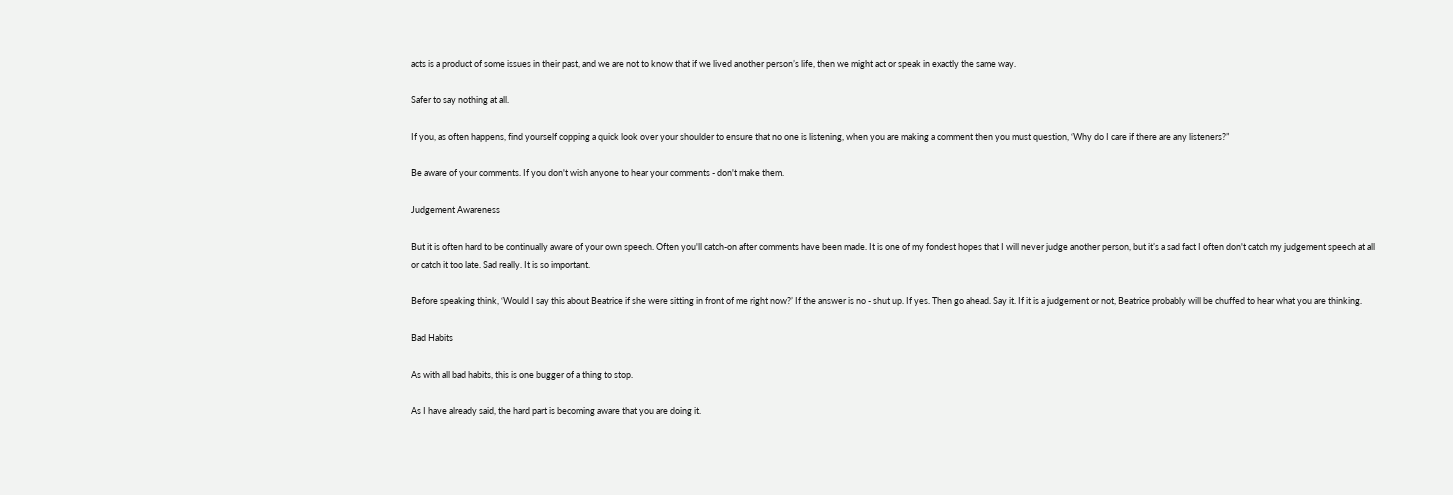acts is a product of some issues in their past, and we are not to know that if we lived another person’s life, then we might act or speak in exactly the same way.

Safer to say nothing at all.

If you, as often happens, find yourself copping a quick look over your shoulder to ensure that no one is listening, when you are making a comment then you must question, ‘Why do I care if there are any listeners?”

Be aware of your comments. If you don't wish anyone to hear your comments - don't make them.

Judgement Awareness

But it is often hard to be continually aware of your own speech. Often you'll catch-on after comments have been made. It is one of my fondest hopes that I will never judge another person, but it’s a sad fact I often don't catch my judgement speech at all or catch it too late. Sad really. It is so important.

Before speaking think, ‘Would I say this about Beatrice if she were sitting in front of me right now?’ If the answer is no - shut up. If yes. Then go ahead. Say it. If it is a judgement or not, Beatrice probably will be chuffed to hear what you are thinking.

Bad Habits

As with all bad habits, this is one bugger of a thing to stop.

As I have already said, the hard part is becoming aware that you are doing it.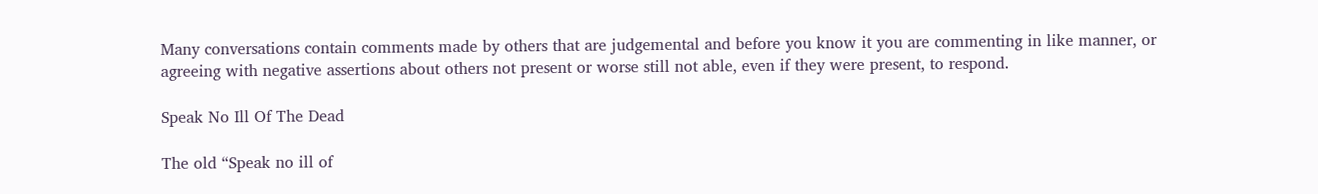Many conversations contain comments made by others that are judgemental and before you know it you are commenting in like manner, or agreeing with negative assertions about others not present or worse still not able, even if they were present, to respond.

Speak No Ill Of The Dead

The old “Speak no ill of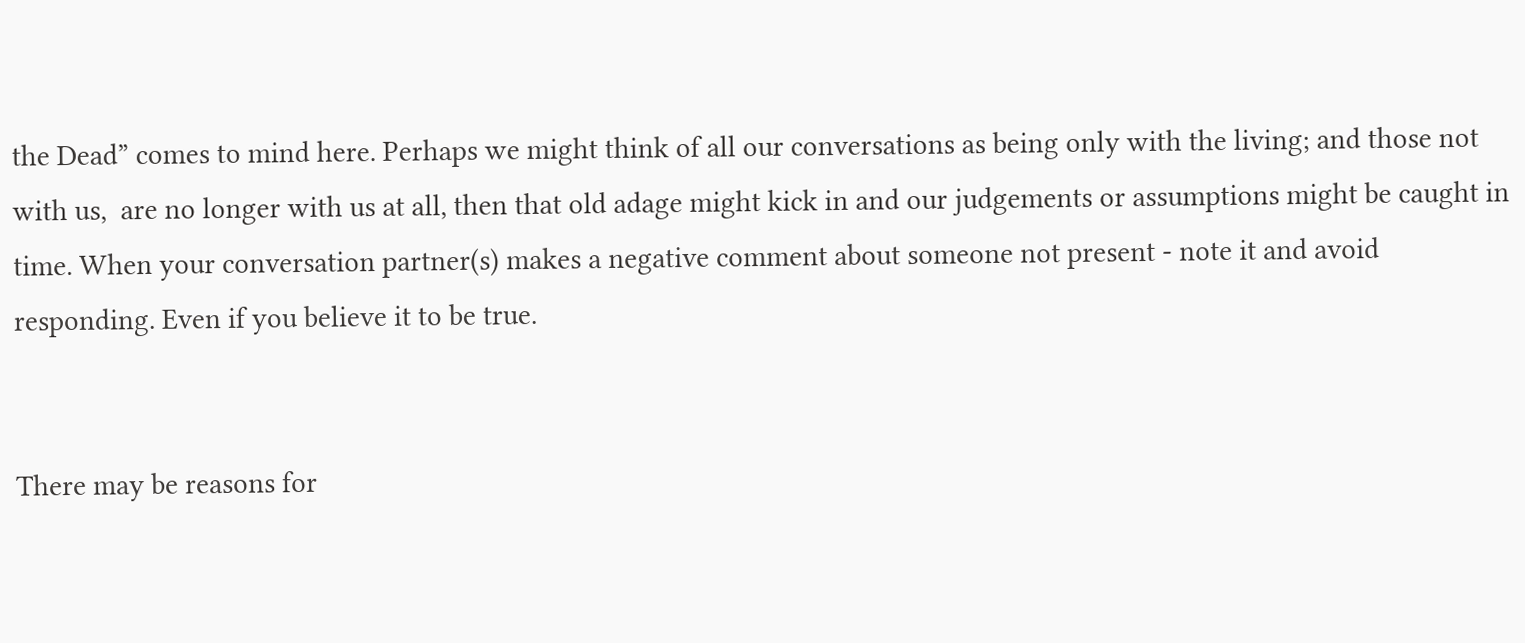the Dead” comes to mind here. Perhaps we might think of all our conversations as being only with the living; and those not with us,  are no longer with us at all, then that old adage might kick in and our judgements or assumptions might be caught in time. When your conversation partner(s) makes a negative comment about someone not present - note it and avoid responding. Even if you believe it to be true.


There may be reasons for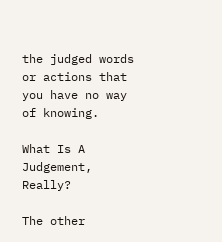the judged words or actions that you have no way of knowing.

What Is A Judgement, Really?

The other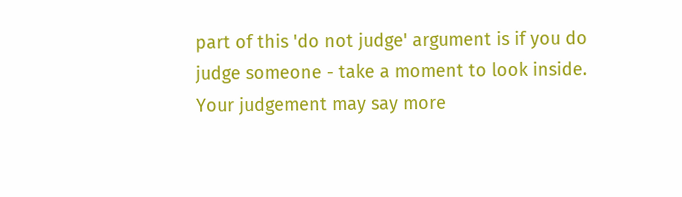part of this 'do not judge' argument is if you do judge someone - take a moment to look inside. Your judgement may say more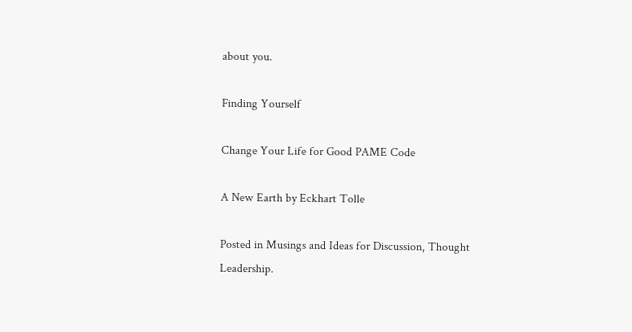about you.

Finding Yourself

Change Your Life for Good PAME Code

A New Earth by Eckhart Tolle

Posted in Musings and Ideas for Discussion, Thought Leadership.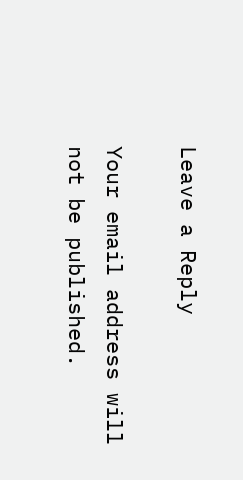Leave a Reply

Your email address will not be published.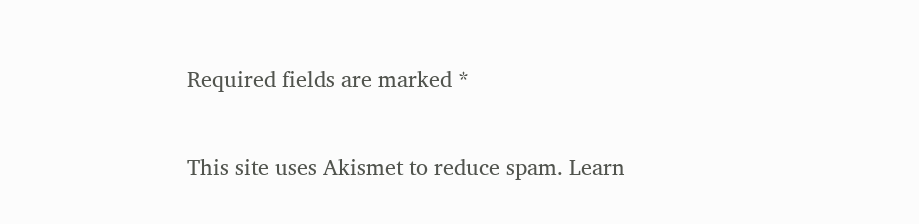Required fields are marked *

This site uses Akismet to reduce spam. Learn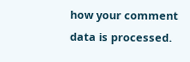how your comment data is processed.